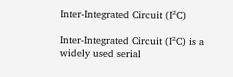Inter-Integrated Circuit (I²C)

Inter-Integrated Circuit (I²C) is a widely used serial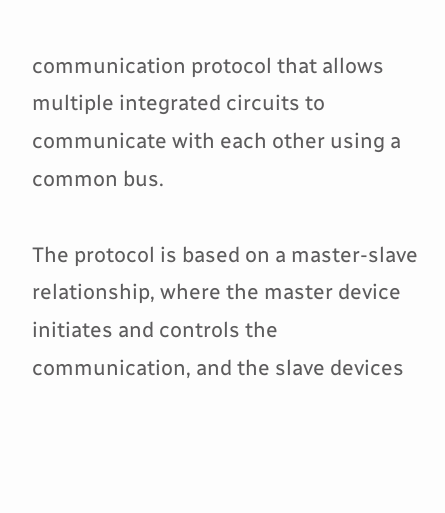communication protocol that allows multiple integrated circuits to communicate with each other using a common bus.

The protocol is based on a master-slave relationship, where the master device initiates and controls the communication, and the slave devices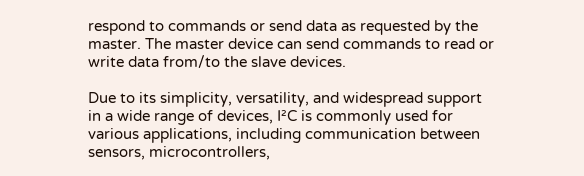respond to commands or send data as requested by the master. The master device can send commands to read or write data from/to the slave devices.

Due to its simplicity, versatility, and widespread support in a wide range of devices, I²C is commonly used for various applications, including communication between sensors, microcontrollers,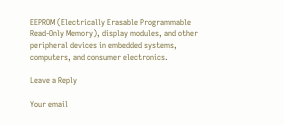EEPROM (Electrically Erasable Programmable Read-Only Memory), display modules, and other peripheral devices in embedded systems, computers, and consumer electronics.

Leave a Reply

Your email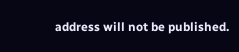address will not be published.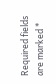Required fields are marked *